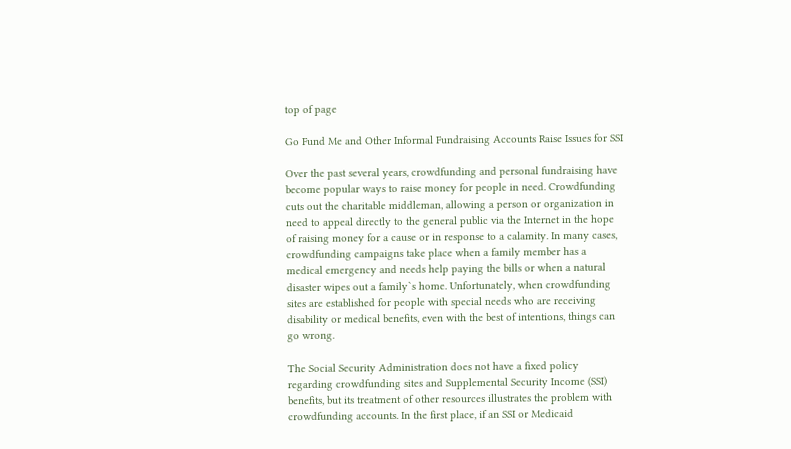top of page

Go Fund Me and Other Informal Fundraising Accounts Raise Issues for SSI

Over the past several years, crowdfunding and personal fundraising have become popular ways to raise money for people in need. Crowdfunding cuts out the charitable middleman, allowing a person or organization in need to appeal directly to the general public via the Internet in the hope of raising money for a cause or in response to a calamity. In many cases, crowdfunding campaigns take place when a family member has a medical emergency and needs help paying the bills or when a natural disaster wipes out a family`s home. Unfortunately, when crowdfunding sites are established for people with special needs who are receiving disability or medical benefits, even with the best of intentions, things can go wrong.

The Social Security Administration does not have a fixed policy regarding crowdfunding sites and Supplemental Security Income (SSI) benefits, but its treatment of other resources illustrates the problem with crowdfunding accounts. In the first place, if an SSI or Medicaid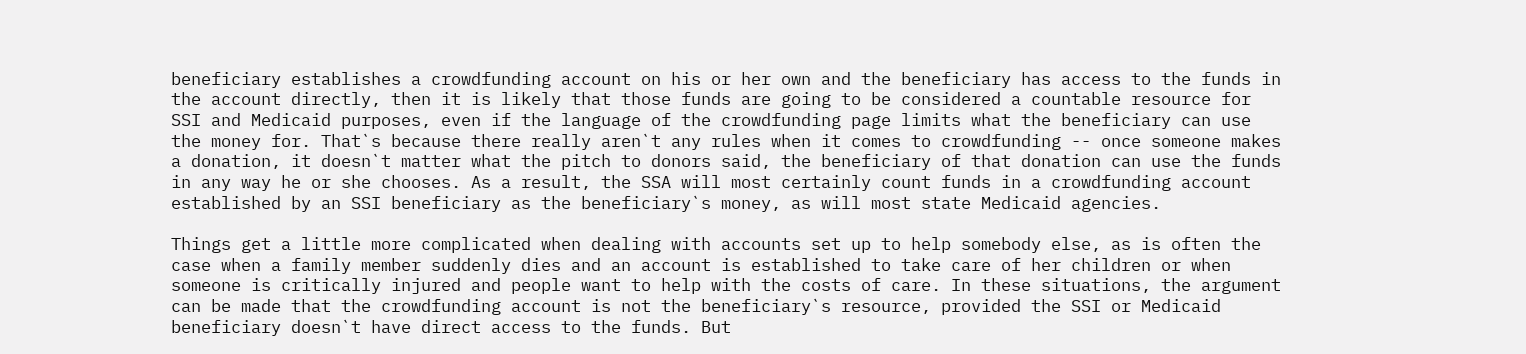beneficiary establishes a crowdfunding account on his or her own and the beneficiary has access to the funds in the account directly, then it is likely that those funds are going to be considered a countable resource for SSI and Medicaid purposes, even if the language of the crowdfunding page limits what the beneficiary can use the money for. That`s because there really aren`t any rules when it comes to crowdfunding -- once someone makes a donation, it doesn`t matter what the pitch to donors said, the beneficiary of that donation can use the funds in any way he or she chooses. As a result, the SSA will most certainly count funds in a crowdfunding account established by an SSI beneficiary as the beneficiary`s money, as will most state Medicaid agencies.

Things get a little more complicated when dealing with accounts set up to help somebody else, as is often the case when a family member suddenly dies and an account is established to take care of her children or when someone is critically injured and people want to help with the costs of care. In these situations, the argument can be made that the crowdfunding account is not the beneficiary`s resource, provided the SSI or Medicaid beneficiary doesn`t have direct access to the funds. But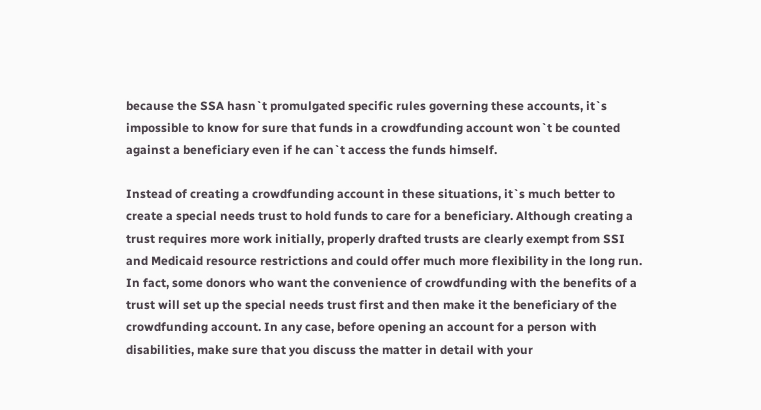because the SSA hasn`t promulgated specific rules governing these accounts, it`s impossible to know for sure that funds in a crowdfunding account won`t be counted against a beneficiary even if he can`t access the funds himself.

Instead of creating a crowdfunding account in these situations, it`s much better to create a special needs trust to hold funds to care for a beneficiary. Although creating a trust requires more work initially, properly drafted trusts are clearly exempt from SSI and Medicaid resource restrictions and could offer much more flexibility in the long run. In fact, some donors who want the convenience of crowdfunding with the benefits of a trust will set up the special needs trust first and then make it the beneficiary of the crowdfunding account. In any case, before opening an account for a person with disabilities, make sure that you discuss the matter in detail with your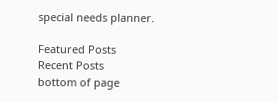special needs planner.

Featured Posts
Recent Posts
bottom of page